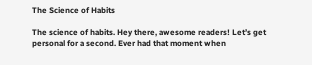The Science of Habits

The science of habits. Hey there, awesome readers! Let’s get personal for a second. Ever had that moment when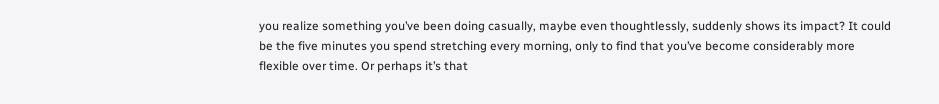you realize something you’ve been doing casually, maybe even thoughtlessly, suddenly shows its impact? It could be the five minutes you spend stretching every morning, only to find that you’ve become considerably more flexible over time. Or perhaps it’s that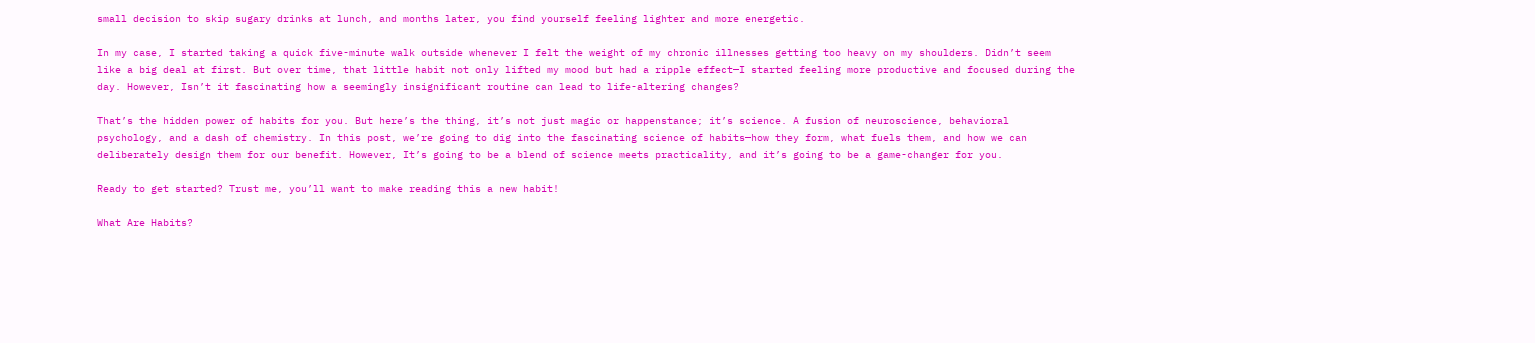small decision to skip sugary drinks at lunch, and months later, you find yourself feeling lighter and more energetic.

In my case, I started taking a quick five-minute walk outside whenever I felt the weight of my chronic illnesses getting too heavy on my shoulders. Didn’t seem like a big deal at first. But over time, that little habit not only lifted my mood but had a ripple effect—I started feeling more productive and focused during the day. However, Isn’t it fascinating how a seemingly insignificant routine can lead to life-altering changes?

That’s the hidden power of habits for you. But here’s the thing, it’s not just magic or happenstance; it’s science. A fusion of neuroscience, behavioral psychology, and a dash of chemistry. In this post, we’re going to dig into the fascinating science of habits—how they form, what fuels them, and how we can deliberately design them for our benefit. However, It’s going to be a blend of science meets practicality, and it’s going to be a game-changer for you.

Ready to get started? Trust me, you’ll want to make reading this a new habit!

What Are Habits?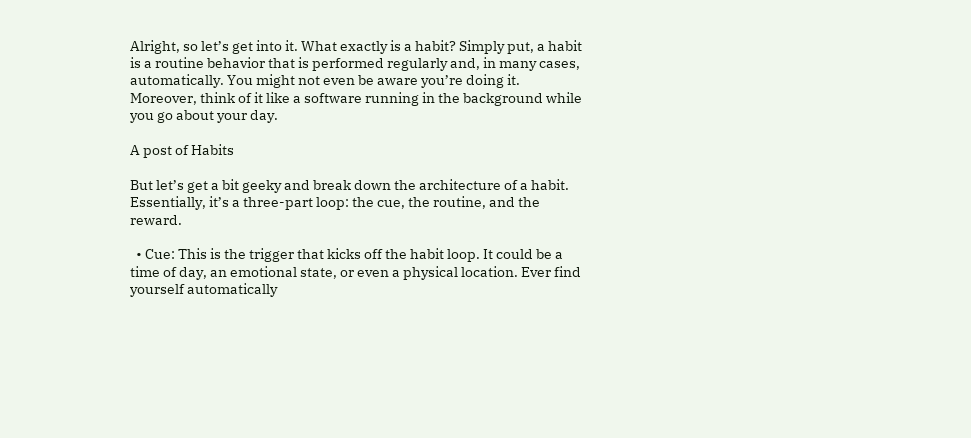Alright, so let’s get into it. What exactly is a habit? Simply put, a habit is a routine behavior that is performed regularly and, in many cases, automatically. You might not even be aware you’re doing it. Moreover, think of it like a software running in the background while you go about your day.

A post of Habits

But let’s get a bit geeky and break down the architecture of a habit. Essentially, it’s a three-part loop: the cue, the routine, and the reward.

  • Cue: This is the trigger that kicks off the habit loop. It could be a time of day, an emotional state, or even a physical location. Ever find yourself automatically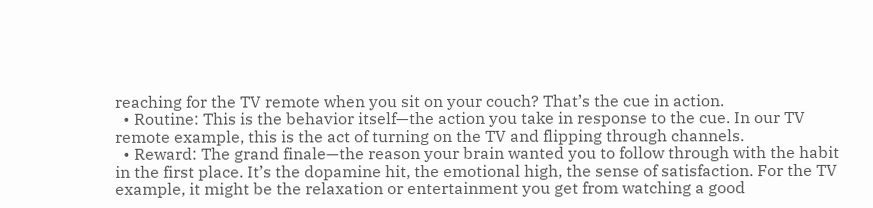reaching for the TV remote when you sit on your couch? That’s the cue in action.
  • Routine: This is the behavior itself—the action you take in response to the cue. In our TV remote example, this is the act of turning on the TV and flipping through channels.
  • Reward: The grand finale—the reason your brain wanted you to follow through with the habit in the first place. It’s the dopamine hit, the emotional high, the sense of satisfaction. For the TV example, it might be the relaxation or entertainment you get from watching a good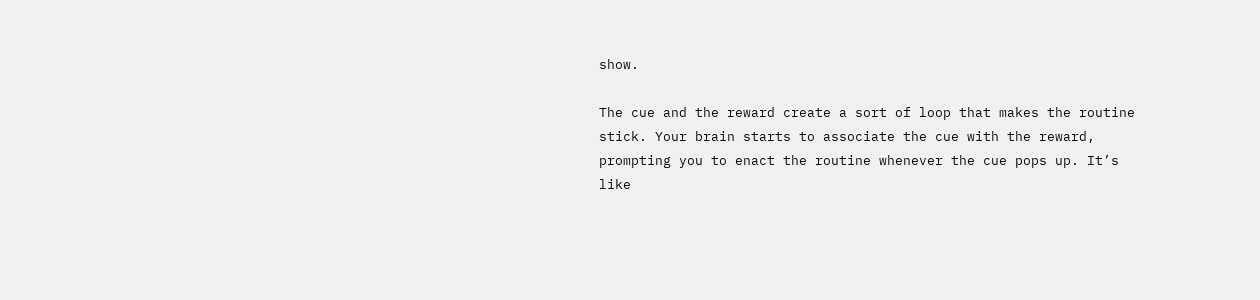show.

The cue and the reward create a sort of loop that makes the routine stick. Your brain starts to associate the cue with the reward, prompting you to enact the routine whenever the cue pops up. It’s like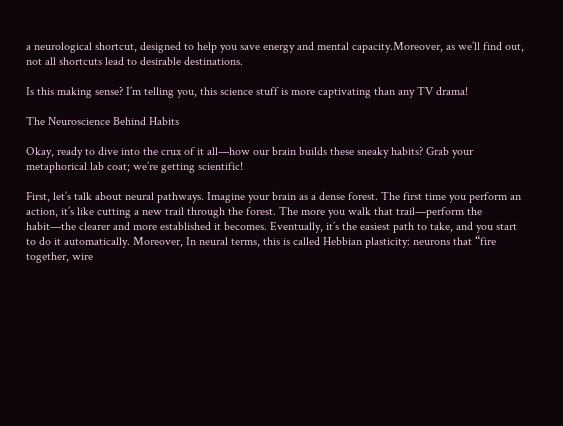a neurological shortcut, designed to help you save energy and mental capacity.Moreover, as we’ll find out, not all shortcuts lead to desirable destinations.

Is this making sense? I’m telling you, this science stuff is more captivating than any TV drama!

The Neuroscience Behind Habits

Okay, ready to dive into the crux of it all—how our brain builds these sneaky habits? Grab your metaphorical lab coat; we’re getting scientific!

First, let’s talk about neural pathways. Imagine your brain as a dense forest. The first time you perform an action, it’s like cutting a new trail through the forest. The more you walk that trail—perform the habit—the clearer and more established it becomes. Eventually, it’s the easiest path to take, and you start to do it automatically. Moreover, In neural terms, this is called Hebbian plasticity: neurons that “fire together, wire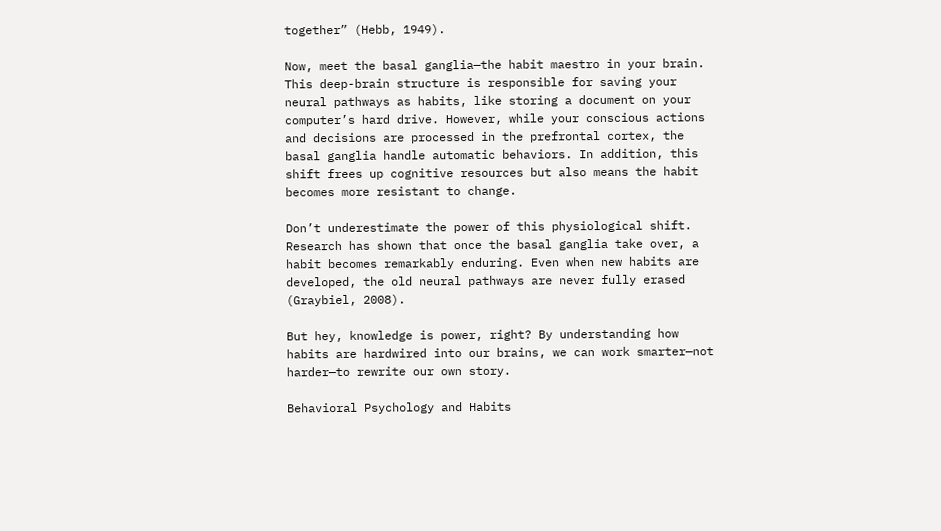together” (Hebb, 1949).

Now, meet the basal ganglia—the habit maestro in your brain. This deep-brain structure is responsible for saving your neural pathways as habits, like storing a document on your computer’s hard drive. However, while your conscious actions and decisions are processed in the prefrontal cortex, the basal ganglia handle automatic behaviors. In addition, this shift frees up cognitive resources but also means the habit becomes more resistant to change.

Don’t underestimate the power of this physiological shift. Research has shown that once the basal ganglia take over, a habit becomes remarkably enduring. Even when new habits are developed, the old neural pathways are never fully erased (Graybiel, 2008).

But hey, knowledge is power, right? By understanding how habits are hardwired into our brains, we can work smarter—not harder—to rewrite our own story.

Behavioral Psychology and Habits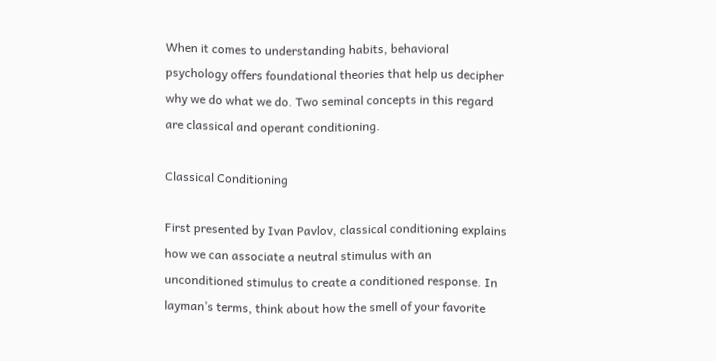When it comes to understanding habits, behavioral psychology offers foundational theories that help us decipher why we do what we do. Two seminal concepts in this regard are classical and operant conditioning.

Classical Conditioning

First presented by Ivan Pavlov, classical conditioning explains how we can associate a neutral stimulus with an unconditioned stimulus to create a conditioned response. In layman’s terms, think about how the smell of your favorite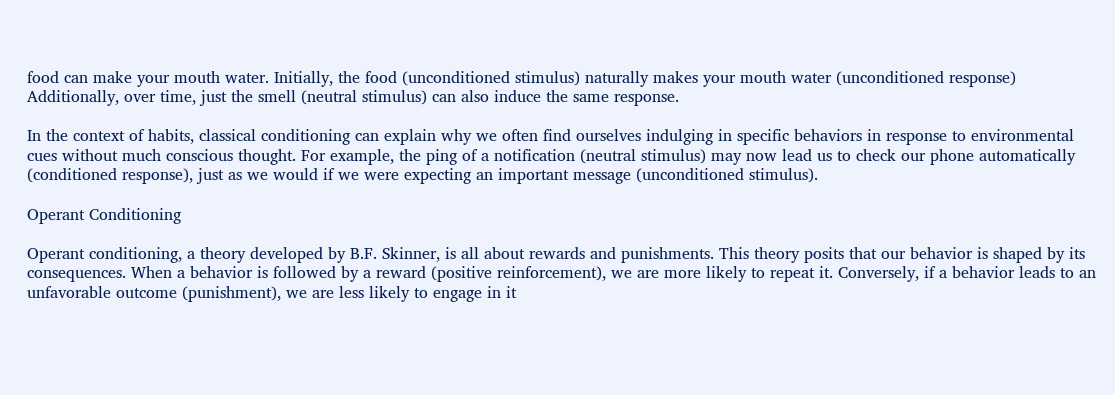food can make your mouth water. Initially, the food (unconditioned stimulus) naturally makes your mouth water (unconditioned response) Additionally, over time, just the smell (neutral stimulus) can also induce the same response.

In the context of habits, classical conditioning can explain why we often find ourselves indulging in specific behaviors in response to environmental cues without much conscious thought. For example, the ping of a notification (neutral stimulus) may now lead us to check our phone automatically (conditioned response), just as we would if we were expecting an important message (unconditioned stimulus).

Operant Conditioning

Operant conditioning, a theory developed by B.F. Skinner, is all about rewards and punishments. This theory posits that our behavior is shaped by its consequences. When a behavior is followed by a reward (positive reinforcement), we are more likely to repeat it. Conversely, if a behavior leads to an unfavorable outcome (punishment), we are less likely to engage in it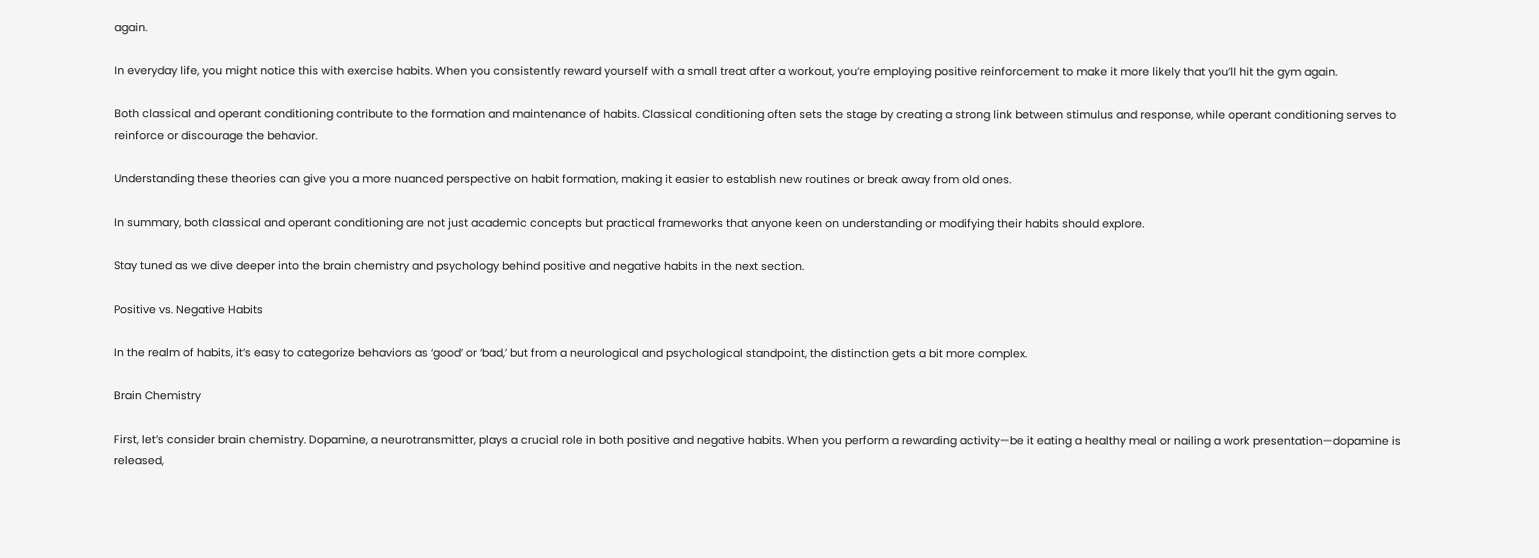again.

In everyday life, you might notice this with exercise habits. When you consistently reward yourself with a small treat after a workout, you’re employing positive reinforcement to make it more likely that you’ll hit the gym again.

Both classical and operant conditioning contribute to the formation and maintenance of habits. Classical conditioning often sets the stage by creating a strong link between stimulus and response, while operant conditioning serves to reinforce or discourage the behavior.

Understanding these theories can give you a more nuanced perspective on habit formation, making it easier to establish new routines or break away from old ones.

In summary, both classical and operant conditioning are not just academic concepts but practical frameworks that anyone keen on understanding or modifying their habits should explore.

Stay tuned as we dive deeper into the brain chemistry and psychology behind positive and negative habits in the next section.

Positive vs. Negative Habits

In the realm of habits, it’s easy to categorize behaviors as ‘good’ or ‘bad,’ but from a neurological and psychological standpoint, the distinction gets a bit more complex.

Brain Chemistry

First, let’s consider brain chemistry. Dopamine, a neurotransmitter, plays a crucial role in both positive and negative habits. When you perform a rewarding activity—be it eating a healthy meal or nailing a work presentation—dopamine is released,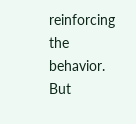reinforcing the behavior. But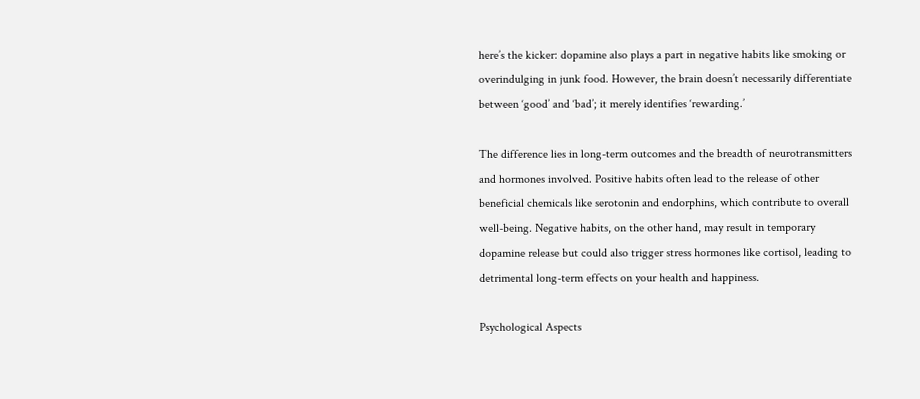here’s the kicker: dopamine also plays a part in negative habits like smoking or overindulging in junk food. However, the brain doesn’t necessarily differentiate between ‘good’ and ‘bad’; it merely identifies ‘rewarding.’

The difference lies in long-term outcomes and the breadth of neurotransmitters and hormones involved. Positive habits often lead to the release of other beneficial chemicals like serotonin and endorphins, which contribute to overall well-being. Negative habits, on the other hand, may result in temporary dopamine release but could also trigger stress hormones like cortisol, leading to detrimental long-term effects on your health and happiness.

Psychological Aspects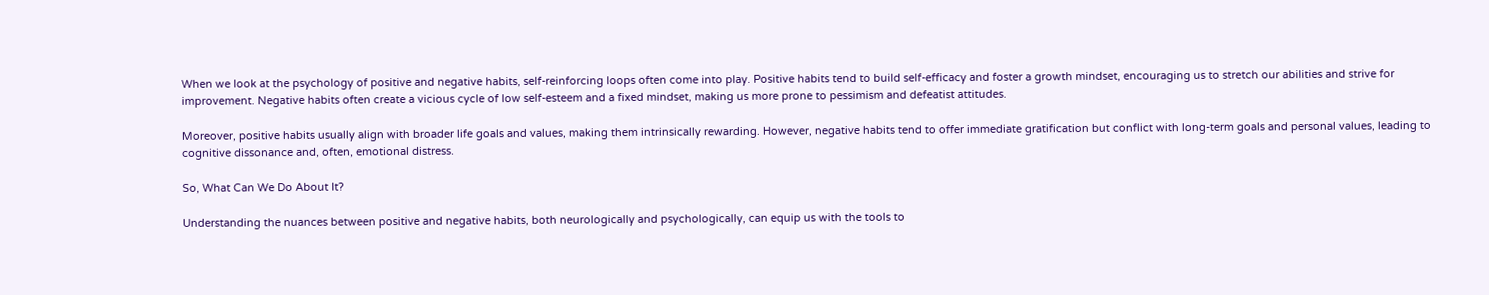When we look at the psychology of positive and negative habits, self-reinforcing loops often come into play. Positive habits tend to build self-efficacy and foster a growth mindset, encouraging us to stretch our abilities and strive for improvement. Negative habits often create a vicious cycle of low self-esteem and a fixed mindset, making us more prone to pessimism and defeatist attitudes.

Moreover, positive habits usually align with broader life goals and values, making them intrinsically rewarding. However, negative habits tend to offer immediate gratification but conflict with long-term goals and personal values, leading to cognitive dissonance and, often, emotional distress.

So, What Can We Do About It?

Understanding the nuances between positive and negative habits, both neurologically and psychologically, can equip us with the tools to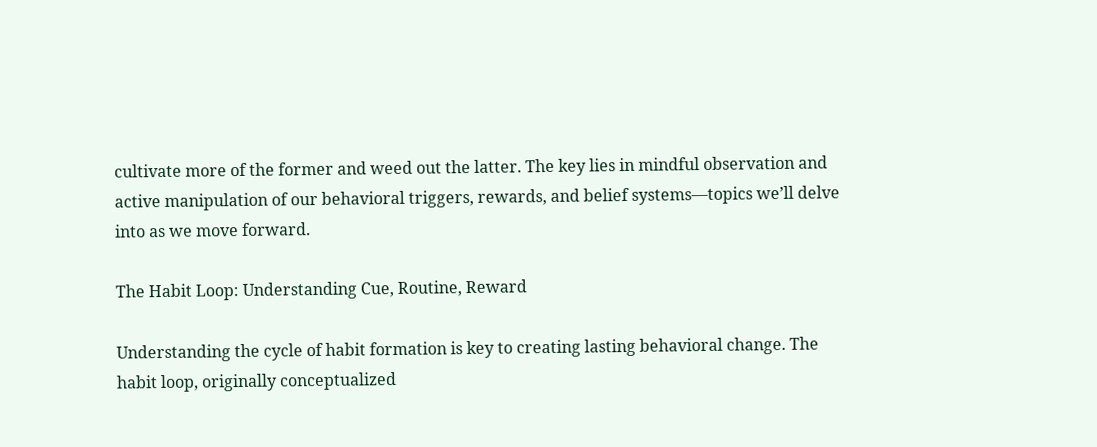cultivate more of the former and weed out the latter. The key lies in mindful observation and active manipulation of our behavioral triggers, rewards, and belief systems—topics we’ll delve into as we move forward.

The Habit Loop: Understanding Cue, Routine, Reward

Understanding the cycle of habit formation is key to creating lasting behavioral change. The habit loop, originally conceptualized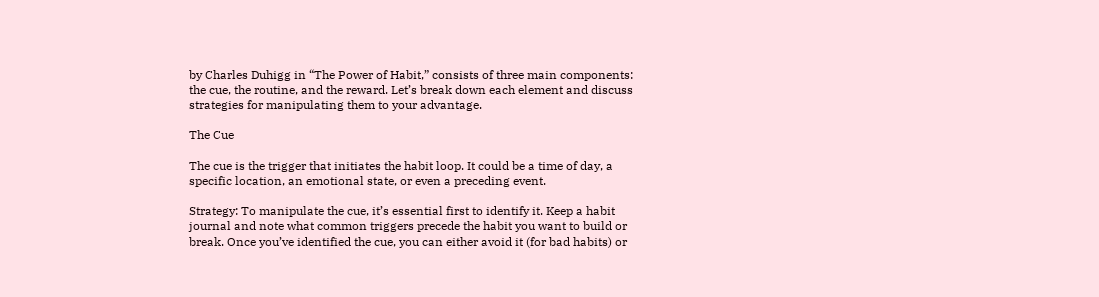by Charles Duhigg in “The Power of Habit,” consists of three main components: the cue, the routine, and the reward. Let’s break down each element and discuss strategies for manipulating them to your advantage.

The Cue

The cue is the trigger that initiates the habit loop. It could be a time of day, a specific location, an emotional state, or even a preceding event.

Strategy: To manipulate the cue, it’s essential first to identify it. Keep a habit journal and note what common triggers precede the habit you want to build or break. Once you’ve identified the cue, you can either avoid it (for bad habits) or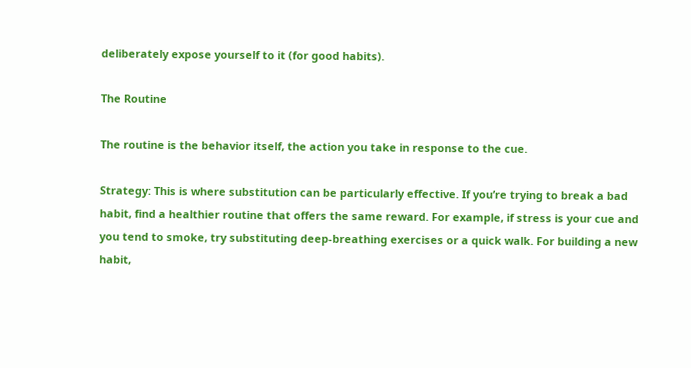deliberately expose yourself to it (for good habits).

The Routine

The routine is the behavior itself, the action you take in response to the cue.

Strategy: This is where substitution can be particularly effective. If you’re trying to break a bad habit, find a healthier routine that offers the same reward. For example, if stress is your cue and you tend to smoke, try substituting deep-breathing exercises or a quick walk. For building a new habit,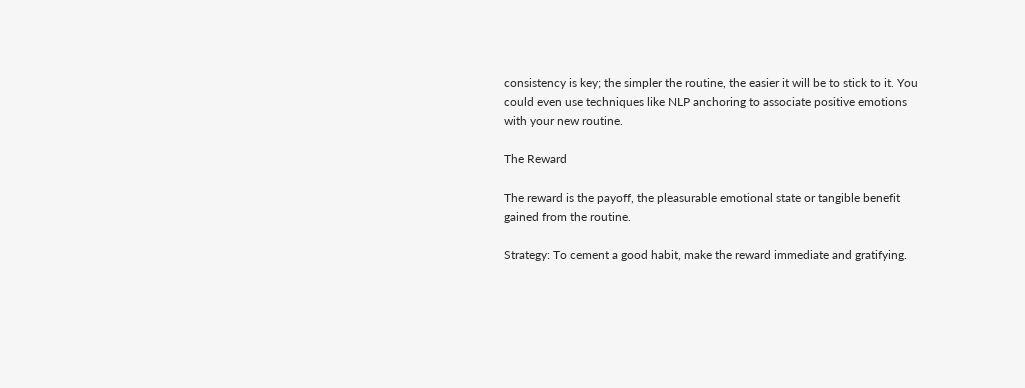consistency is key; the simpler the routine, the easier it will be to stick to it. You could even use techniques like NLP anchoring to associate positive emotions with your new routine.

The Reward

The reward is the payoff, the pleasurable emotional state or tangible benefit gained from the routine.

Strategy: To cement a good habit, make the reward immediate and gratifying.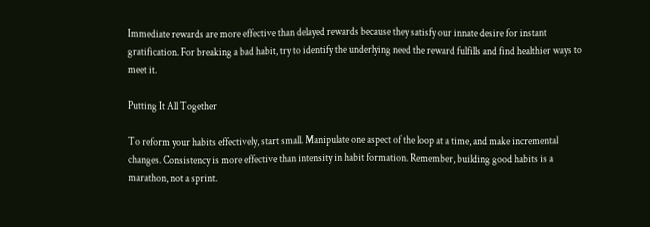Immediate rewards are more effective than delayed rewards because they satisfy our innate desire for instant gratification. For breaking a bad habit, try to identify the underlying need the reward fulfills and find healthier ways to meet it.

Putting It All Together

To reform your habits effectively, start small. Manipulate one aspect of the loop at a time, and make incremental changes. Consistency is more effective than intensity in habit formation. Remember, building good habits is a marathon, not a sprint.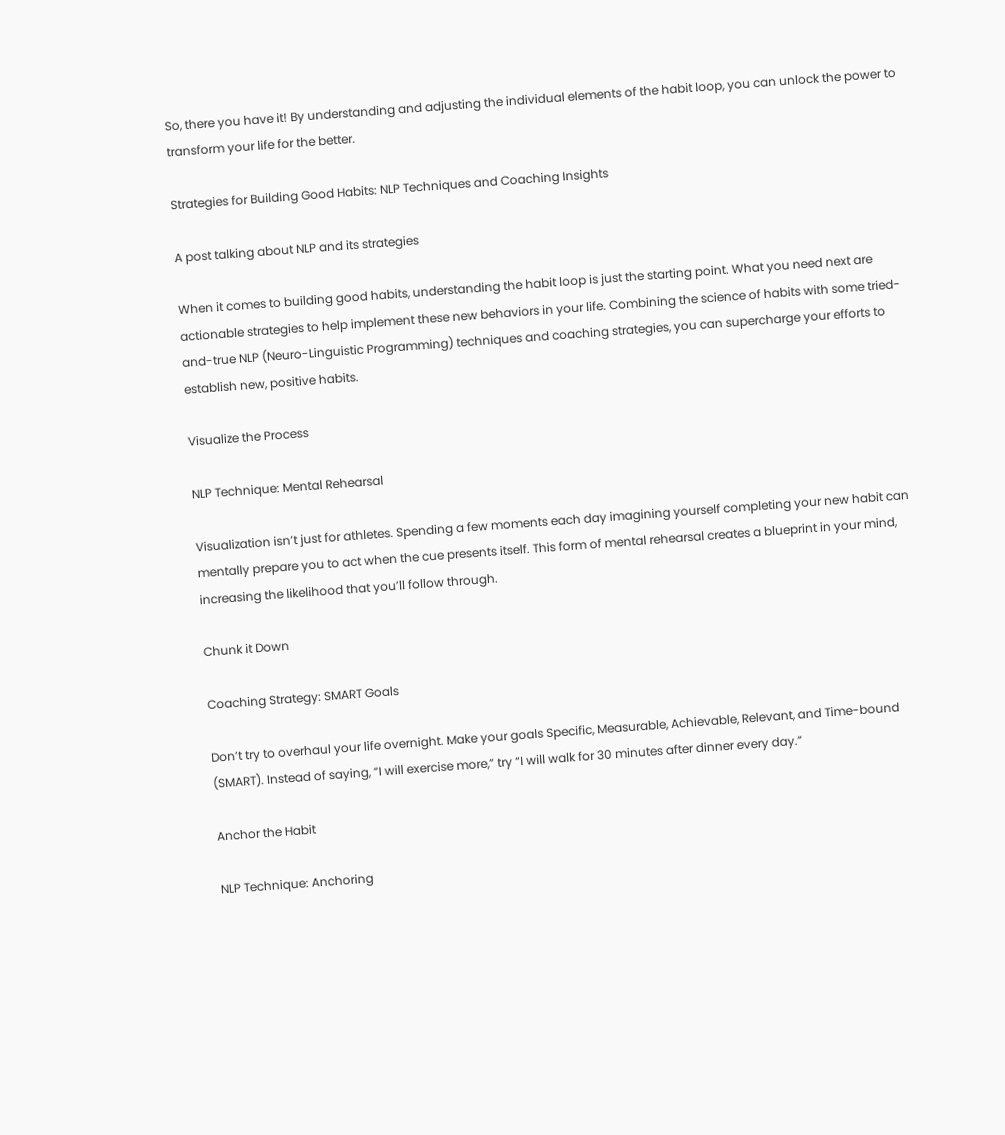So, there you have it! By understanding and adjusting the individual elements of the habit loop, you can unlock the power to transform your life for the better.

Strategies for Building Good Habits: NLP Techniques and Coaching Insights

A post talking about NLP and its strategies

When it comes to building good habits, understanding the habit loop is just the starting point. What you need next are actionable strategies to help implement these new behaviors in your life. Combining the science of habits with some tried-and-true NLP (Neuro-Linguistic Programming) techniques and coaching strategies, you can supercharge your efforts to establish new, positive habits.

Visualize the Process

NLP Technique: Mental Rehearsal

Visualization isn’t just for athletes. Spending a few moments each day imagining yourself completing your new habit can mentally prepare you to act when the cue presents itself. This form of mental rehearsal creates a blueprint in your mind, increasing the likelihood that you’ll follow through.

Chunk it Down

Coaching Strategy: SMART Goals

Don’t try to overhaul your life overnight. Make your goals Specific, Measurable, Achievable, Relevant, and Time-bound (SMART). Instead of saying, “I will exercise more,” try “I will walk for 30 minutes after dinner every day.”

Anchor the Habit

NLP Technique: Anchoring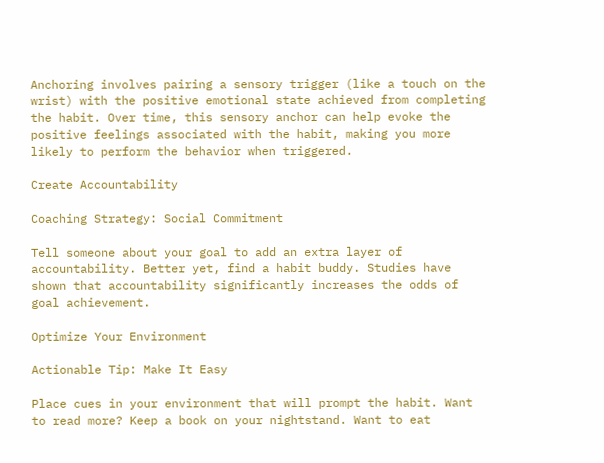Anchoring involves pairing a sensory trigger (like a touch on the wrist) with the positive emotional state achieved from completing the habit. Over time, this sensory anchor can help evoke the positive feelings associated with the habit, making you more likely to perform the behavior when triggered.

Create Accountability

Coaching Strategy: Social Commitment

Tell someone about your goal to add an extra layer of accountability. Better yet, find a habit buddy. Studies have shown that accountability significantly increases the odds of goal achievement.

Optimize Your Environment

Actionable Tip: Make It Easy

Place cues in your environment that will prompt the habit. Want to read more? Keep a book on your nightstand. Want to eat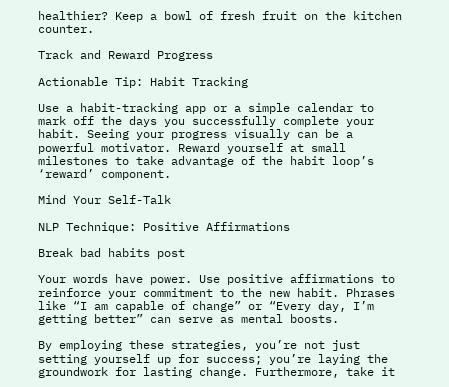healthier? Keep a bowl of fresh fruit on the kitchen counter.

Track and Reward Progress

Actionable Tip: Habit Tracking

Use a habit-tracking app or a simple calendar to mark off the days you successfully complete your habit. Seeing your progress visually can be a powerful motivator. Reward yourself at small milestones to take advantage of the habit loop’s ‘reward’ component.

Mind Your Self-Talk

NLP Technique: Positive Affirmations

Break bad habits post

Your words have power. Use positive affirmations to reinforce your commitment to the new habit. Phrases like “I am capable of change” or “Every day, I’m getting better” can serve as mental boosts.

By employing these strategies, you’re not just setting yourself up for success; you’re laying the groundwork for lasting change. Furthermore, take it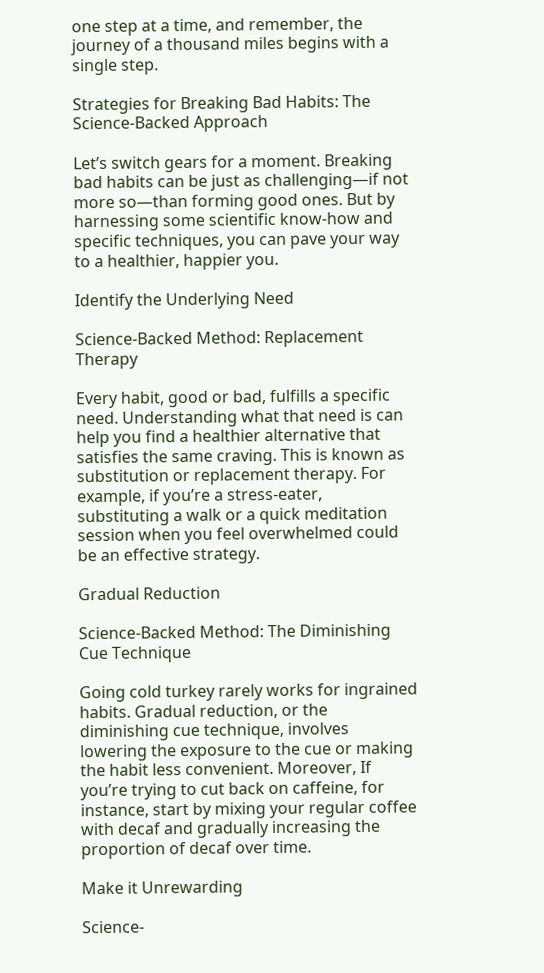one step at a time, and remember, the journey of a thousand miles begins with a single step.

Strategies for Breaking Bad Habits: The Science-Backed Approach

Let’s switch gears for a moment. Breaking bad habits can be just as challenging—if not more so—than forming good ones. But by harnessing some scientific know-how and specific techniques, you can pave your way to a healthier, happier you.

Identify the Underlying Need

Science-Backed Method: Replacement Therapy

Every habit, good or bad, fulfills a specific need. Understanding what that need is can help you find a healthier alternative that satisfies the same craving. This is known as substitution or replacement therapy. For example, if you’re a stress-eater, substituting a walk or a quick meditation session when you feel overwhelmed could be an effective strategy.

Gradual Reduction

Science-Backed Method: The Diminishing Cue Technique

Going cold turkey rarely works for ingrained habits. Gradual reduction, or the diminishing cue technique, involves lowering the exposure to the cue or making the habit less convenient. Moreover, If you’re trying to cut back on caffeine, for instance, start by mixing your regular coffee with decaf and gradually increasing the proportion of decaf over time.

Make it Unrewarding

Science-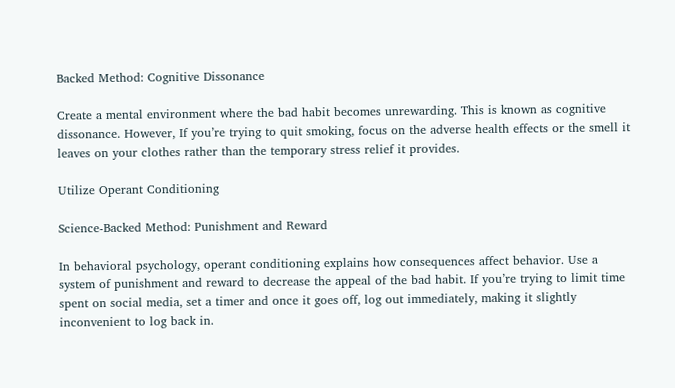Backed Method: Cognitive Dissonance

Create a mental environment where the bad habit becomes unrewarding. This is known as cognitive dissonance. However, If you’re trying to quit smoking, focus on the adverse health effects or the smell it leaves on your clothes rather than the temporary stress relief it provides.

Utilize Operant Conditioning

Science-Backed Method: Punishment and Reward

In behavioral psychology, operant conditioning explains how consequences affect behavior. Use a system of punishment and reward to decrease the appeal of the bad habit. If you’re trying to limit time spent on social media, set a timer and once it goes off, log out immediately, making it slightly inconvenient to log back in.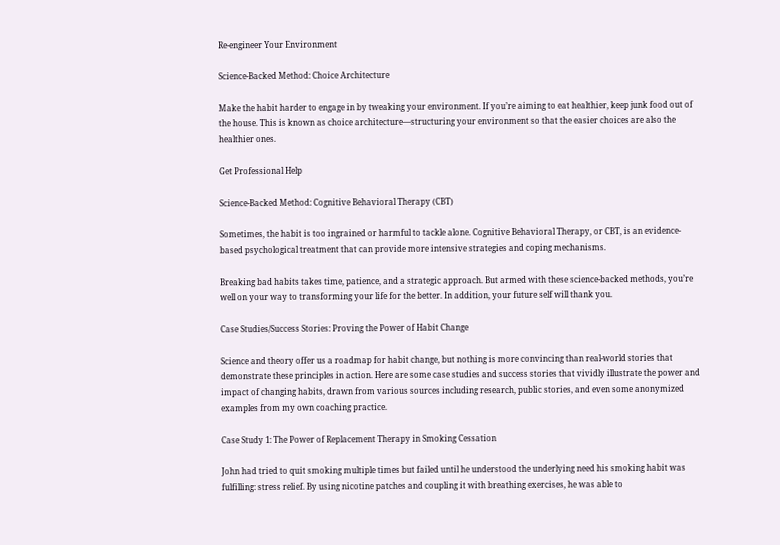Re-engineer Your Environment

Science-Backed Method: Choice Architecture

Make the habit harder to engage in by tweaking your environment. If you’re aiming to eat healthier, keep junk food out of the house. This is known as choice architecture—structuring your environment so that the easier choices are also the healthier ones.

Get Professional Help

Science-Backed Method: Cognitive Behavioral Therapy (CBT)

Sometimes, the habit is too ingrained or harmful to tackle alone. Cognitive Behavioral Therapy, or CBT, is an evidence-based psychological treatment that can provide more intensive strategies and coping mechanisms.

Breaking bad habits takes time, patience, and a strategic approach. But armed with these science-backed methods, you’re well on your way to transforming your life for the better. In addition, your future self will thank you.

Case Studies/Success Stories: Proving the Power of Habit Change

Science and theory offer us a roadmap for habit change, but nothing is more convincing than real-world stories that demonstrate these principles in action. Here are some case studies and success stories that vividly illustrate the power and impact of changing habits, drawn from various sources including research, public stories, and even some anonymized examples from my own coaching practice.

Case Study 1: The Power of Replacement Therapy in Smoking Cessation

John had tried to quit smoking multiple times but failed until he understood the underlying need his smoking habit was fulfilling: stress relief. By using nicotine patches and coupling it with breathing exercises, he was able to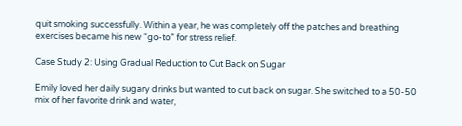quit smoking successfully. Within a year, he was completely off the patches and breathing exercises became his new “go-to” for stress relief.

Case Study 2: Using Gradual Reduction to Cut Back on Sugar

Emily loved her daily sugary drinks but wanted to cut back on sugar. She switched to a 50-50 mix of her favorite drink and water,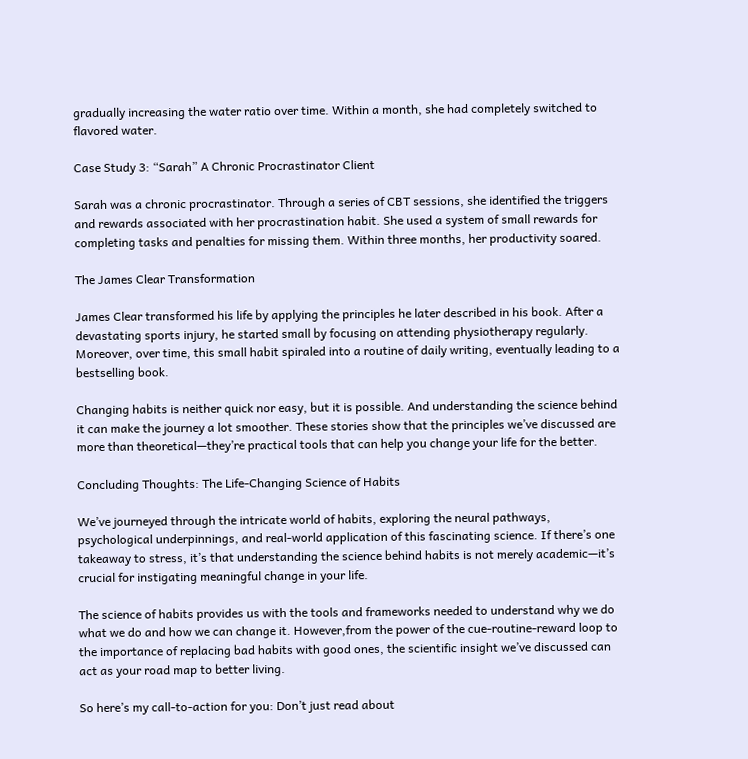gradually increasing the water ratio over time. Within a month, she had completely switched to flavored water.

Case Study 3: “Sarah” A Chronic Procrastinator Client

Sarah was a chronic procrastinator. Through a series of CBT sessions, she identified the triggers and rewards associated with her procrastination habit. She used a system of small rewards for completing tasks and penalties for missing them. Within three months, her productivity soared.

The James Clear Transformation

James Clear transformed his life by applying the principles he later described in his book. After a devastating sports injury, he started small by focusing on attending physiotherapy regularly. Moreover, over time, this small habit spiraled into a routine of daily writing, eventually leading to a bestselling book.

Changing habits is neither quick nor easy, but it is possible. And understanding the science behind it can make the journey a lot smoother. These stories show that the principles we’ve discussed are more than theoretical—they’re practical tools that can help you change your life for the better.

Concluding Thoughts: The Life-Changing Science of Habits

We’ve journeyed through the intricate world of habits, exploring the neural pathways, psychological underpinnings, and real-world application of this fascinating science. If there’s one takeaway to stress, it’s that understanding the science behind habits is not merely academic—it’s crucial for instigating meaningful change in your life.

The science of habits provides us with the tools and frameworks needed to understand why we do what we do and how we can change it. However,from the power of the cue-routine-reward loop to the importance of replacing bad habits with good ones, the scientific insight we’ve discussed can act as your road map to better living.

So here’s my call-to-action for you: Don’t just read about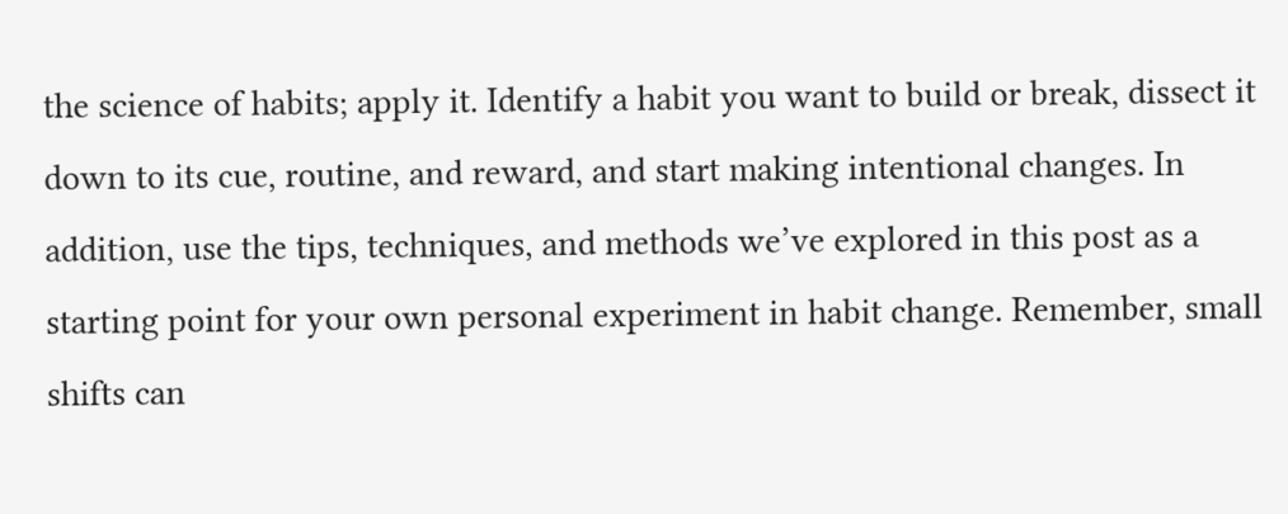the science of habits; apply it. Identify a habit you want to build or break, dissect it down to its cue, routine, and reward, and start making intentional changes. In addition, use the tips, techniques, and methods we’ve explored in this post as a starting point for your own personal experiment in habit change. Remember, small shifts can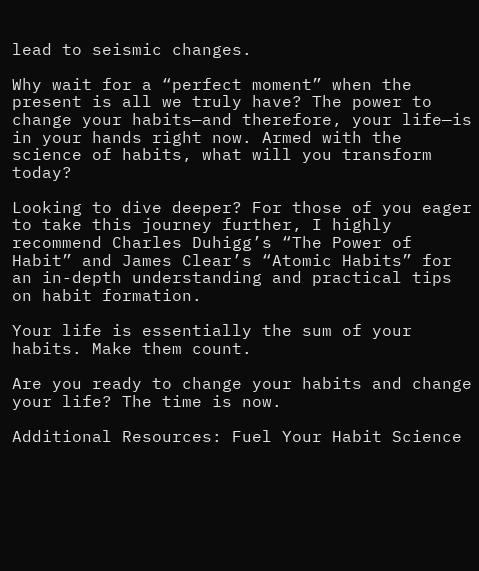lead to seismic changes.

Why wait for a “perfect moment” when the present is all we truly have? The power to change your habits—and therefore, your life—is in your hands right now. Armed with the science of habits, what will you transform today?

Looking to dive deeper? For those of you eager to take this journey further, I highly recommend Charles Duhigg’s “The Power of Habit” and James Clear’s “Atomic Habits” for an in-depth understanding and practical tips on habit formation.

Your life is essentially the sum of your habits. Make them count.

Are you ready to change your habits and change your life? The time is now.

Additional Resources: Fuel Your Habit Science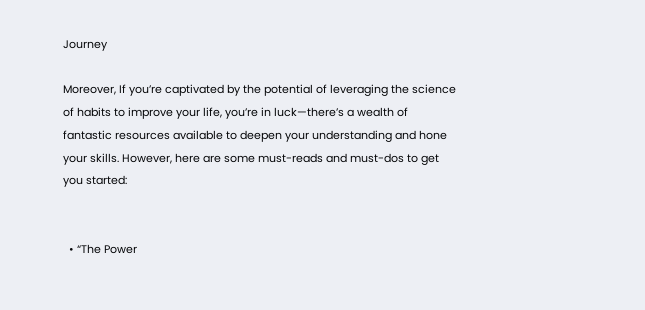Journey

Moreover, If you’re captivated by the potential of leveraging the science of habits to improve your life, you’re in luck—there’s a wealth of fantastic resources available to deepen your understanding and hone your skills. However, here are some must-reads and must-dos to get you started:


  • “The Power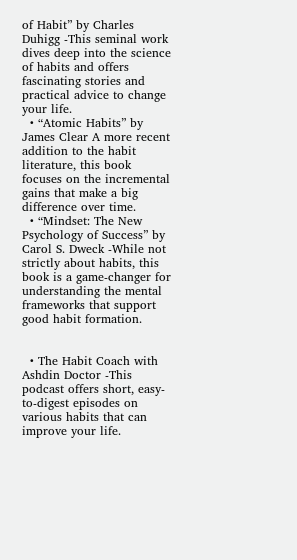of Habit” by Charles Duhigg -This seminal work dives deep into the science of habits and offers fascinating stories and practical advice to change your life.
  • “Atomic Habits” by James Clear A more recent addition to the habit literature, this book focuses on the incremental gains that make a big difference over time.
  • “Mindset: The New Psychology of Success” by Carol S. Dweck -While not strictly about habits, this book is a game-changer for understanding the mental frameworks that support good habit formation.


  • The Habit Coach with Ashdin Doctor -This podcast offers short, easy-to-digest episodes on various habits that can improve your life.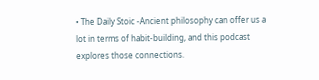• The Daily Stoic -Ancient philosophy can offer us a lot in terms of habit-building, and this podcast explores those connections.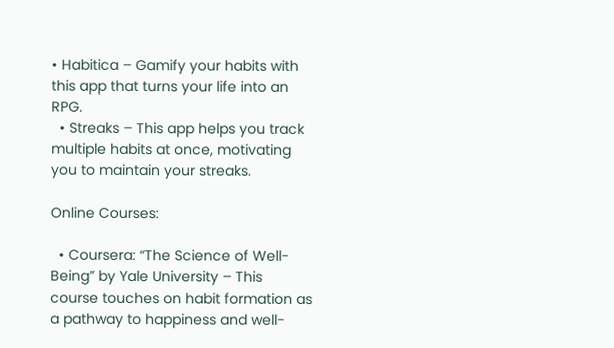• Habitica – Gamify your habits with this app that turns your life into an RPG.
  • Streaks – This app helps you track multiple habits at once, motivating you to maintain your streaks.

Online Courses:

  • Coursera: “The Science of Well-Being” by Yale University – This course touches on habit formation as a pathway to happiness and well-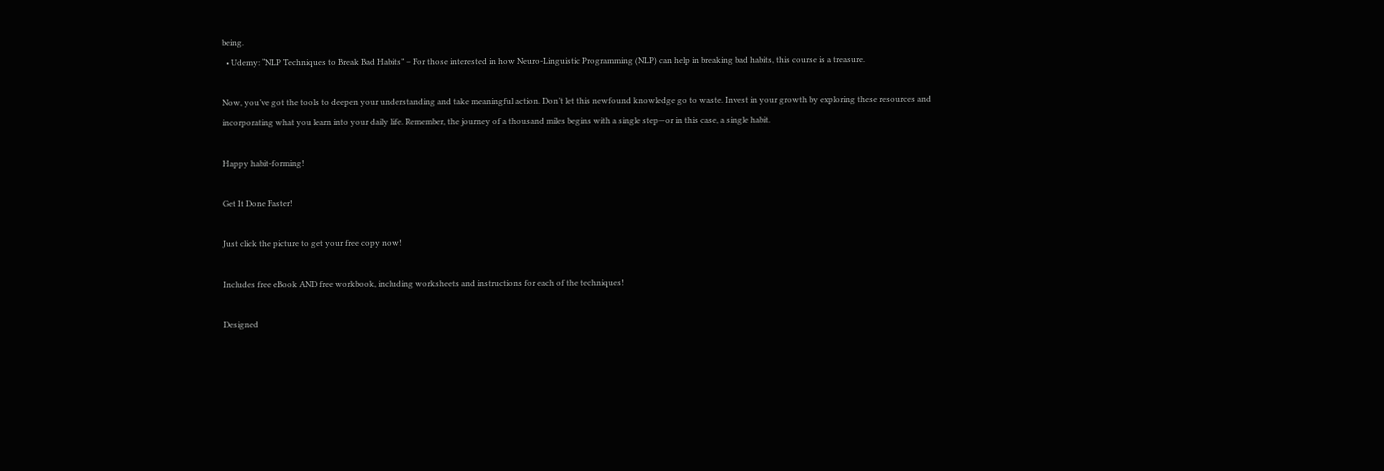being.
  • Udemy: “NLP Techniques to Break Bad Habits” – For those interested in how Neuro-Linguistic Programming (NLP) can help in breaking bad habits, this course is a treasure.

Now, you’ve got the tools to deepen your understanding and take meaningful action. Don’t let this newfound knowledge go to waste. Invest in your growth by exploring these resources and incorporating what you learn into your daily life. Remember, the journey of a thousand miles begins with a single step—or in this case, a single habit.

Happy habit-forming!

Get It Done Faster!

Just click the picture to get your free copy now!

Includes free eBook AND free workbook, including worksheets and instructions for each of the techniques!

Designed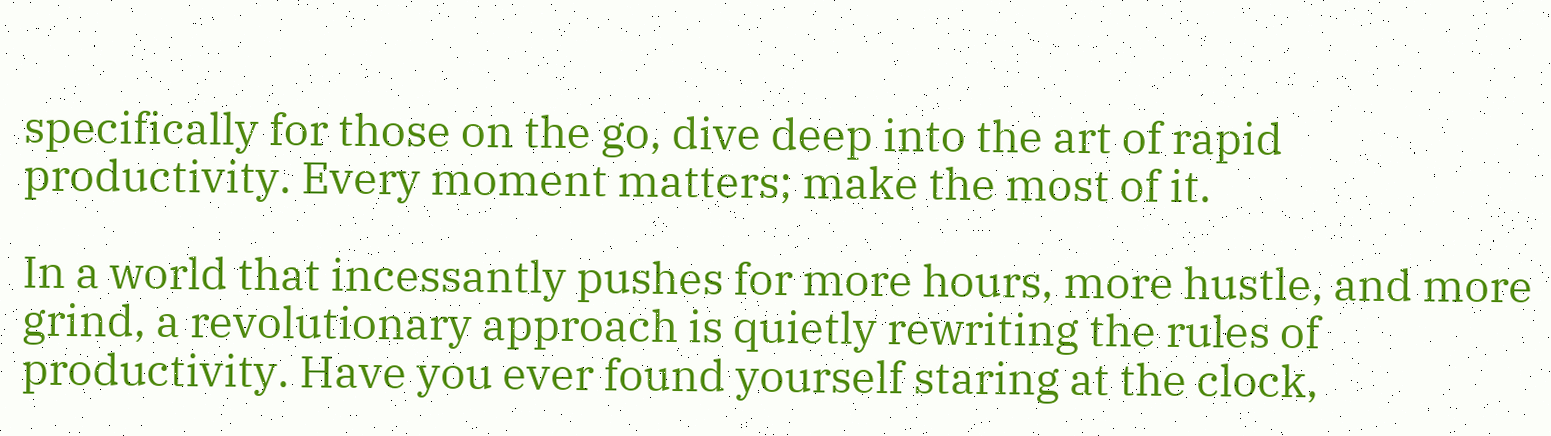specifically for those on the go, dive deep into the art of rapid productivity. Every moment matters; make the most of it.

In a world that incessantly pushes for more hours, more hustle, and more grind, a revolutionary approach is quietly rewriting the rules of productivity. Have you ever found yourself staring at the clock,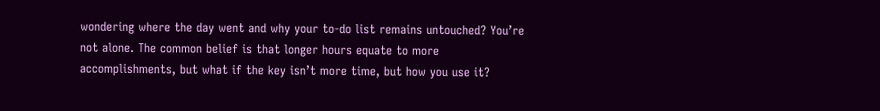wondering where the day went and why your to-do list remains untouched? You’re not alone. The common belief is that longer hours equate to more accomplishments, but what if the key isn’t more time, but how you use it?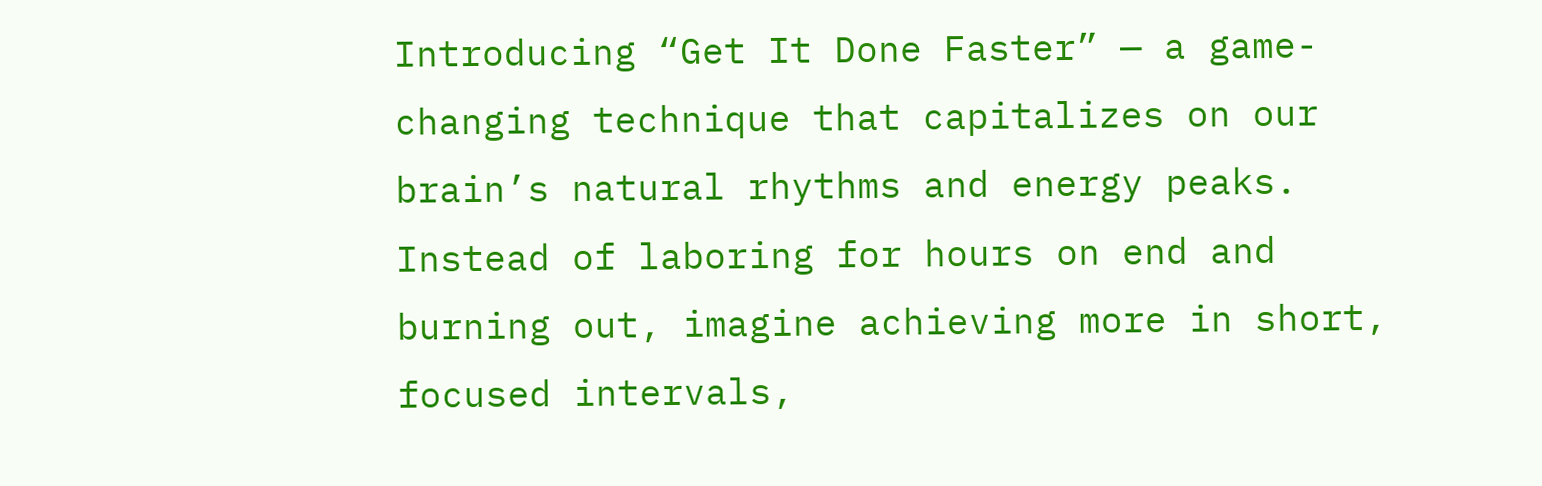Introducing “Get It Done Faster” — a game-changing technique that capitalizes on our brain’s natural rhythms and energy peaks. Instead of laboring for hours on end and burning out, imagine achieving more in short, focused intervals,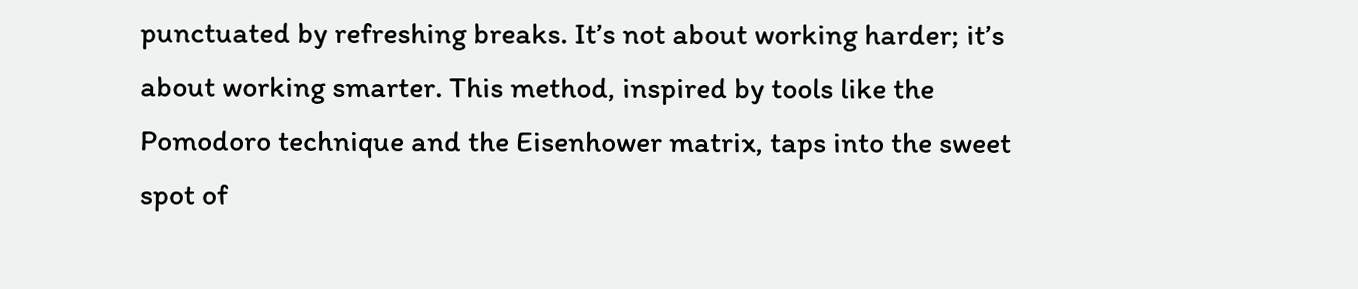punctuated by refreshing breaks. It’s not about working harder; it’s about working smarter. This method, inspired by tools like the Pomodoro technique and the Eisenhower matrix, taps into the sweet spot of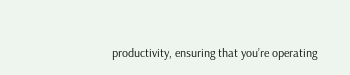productivity, ensuring that you’re operating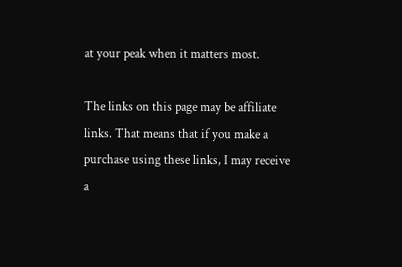at your peak when it matters most.

The links on this page may be affiliate links. That means that if you make a purchase using these links, I may receive a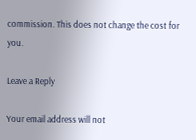commission. This does not change the cost for you.

Leave a Reply

Your email address will not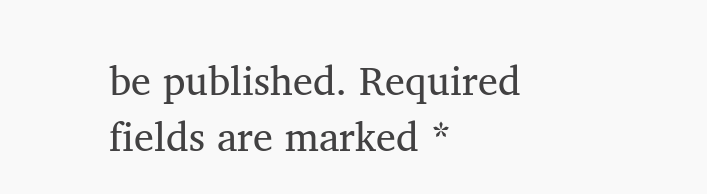be published. Required fields are marked *